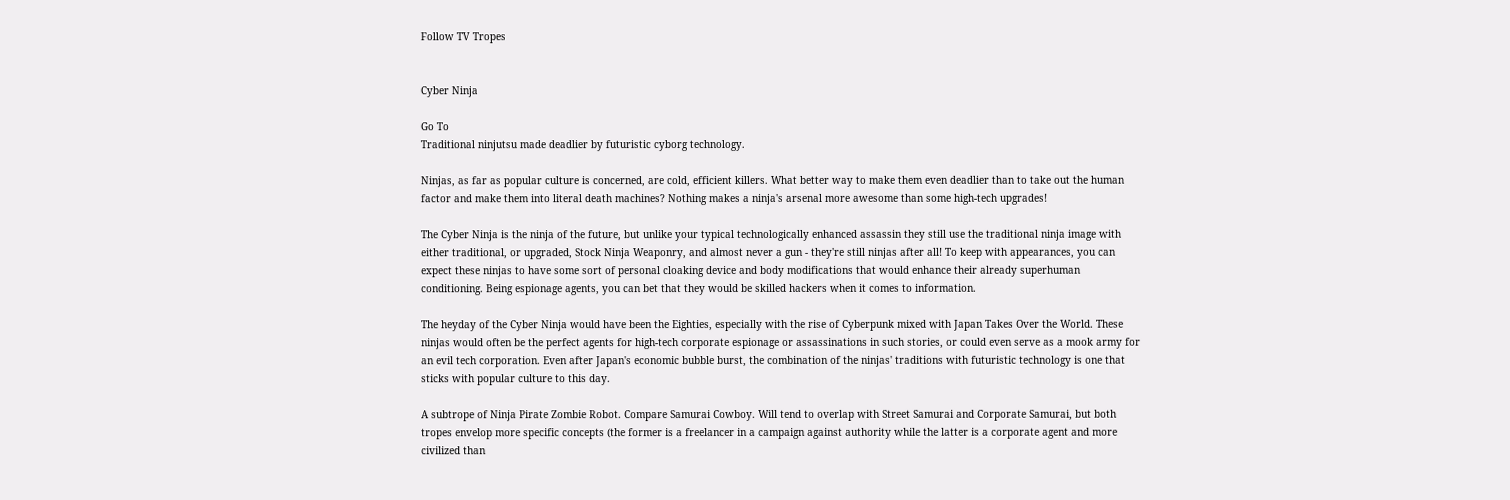Follow TV Tropes


Cyber Ninja

Go To
Traditional ninjutsu made deadlier by futuristic cyborg technology.

Ninjas, as far as popular culture is concerned, are cold, efficient killers. What better way to make them even deadlier than to take out the human factor and make them into literal death machines? Nothing makes a ninja's arsenal more awesome than some high-tech upgrades!

The Cyber Ninja is the ninja of the future, but unlike your typical technologically enhanced assassin they still use the traditional ninja image with either traditional, or upgraded, Stock Ninja Weaponry, and almost never a gun - they're still ninjas after all! To keep with appearances, you can expect these ninjas to have some sort of personal cloaking device and body modifications that would enhance their already superhuman conditioning. Being espionage agents, you can bet that they would be skilled hackers when it comes to information.

The heyday of the Cyber Ninja would have been the Eighties, especially with the rise of Cyberpunk mixed with Japan Takes Over the World. These ninjas would often be the perfect agents for high-tech corporate espionage or assassinations in such stories, or could even serve as a mook army for an evil tech corporation. Even after Japan's economic bubble burst, the combination of the ninjas' traditions with futuristic technology is one that sticks with popular culture to this day.

A subtrope of Ninja Pirate Zombie Robot. Compare Samurai Cowboy. Will tend to overlap with Street Samurai and Corporate Samurai, but both tropes envelop more specific concepts (the former is a freelancer in a campaign against authority while the latter is a corporate agent and more civilized than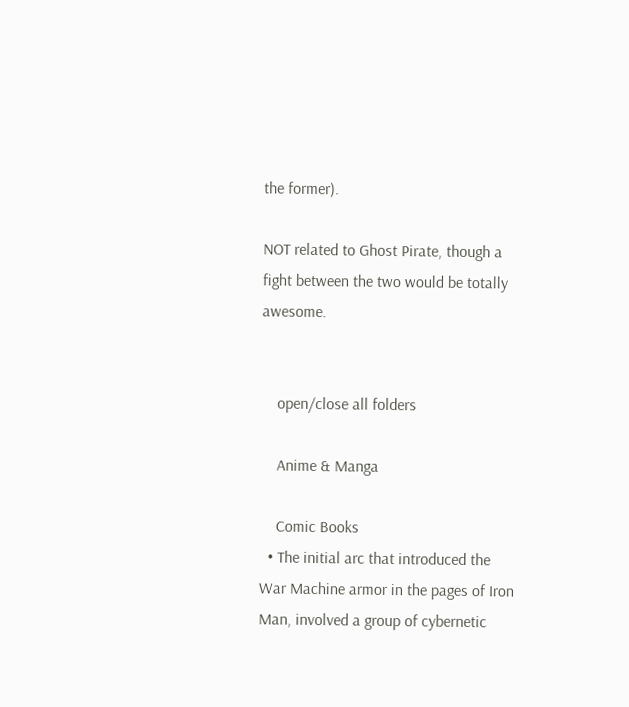the former).

NOT related to Ghost Pirate, though a fight between the two would be totally awesome.


    open/close all folders

    Anime & Manga

    Comic Books
  • The initial arc that introduced the War Machine armor in the pages of Iron Man, involved a group of cybernetic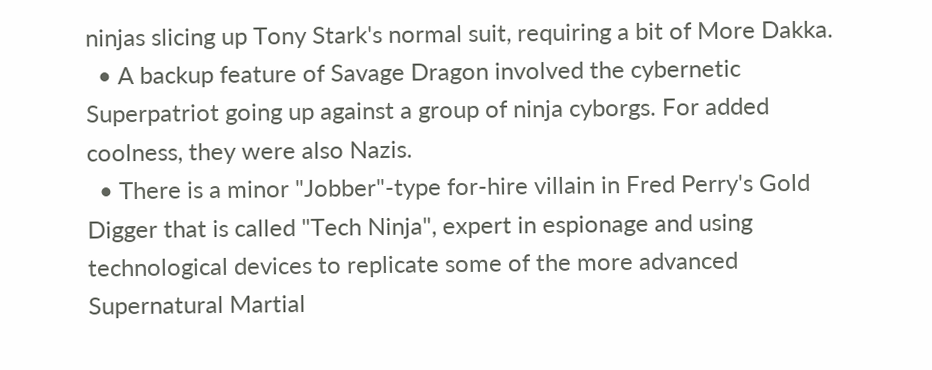ninjas slicing up Tony Stark's normal suit, requiring a bit of More Dakka.
  • A backup feature of Savage Dragon involved the cybernetic Superpatriot going up against a group of ninja cyborgs. For added coolness, they were also Nazis.
  • There is a minor "Jobber"-type for-hire villain in Fred Perry's Gold Digger that is called "Tech Ninja", expert in espionage and using technological devices to replicate some of the more advanced Supernatural Martial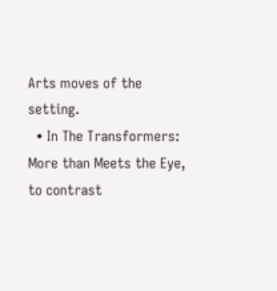Arts moves of the setting.
  • In The Transformers: More than Meets the Eye, to contrast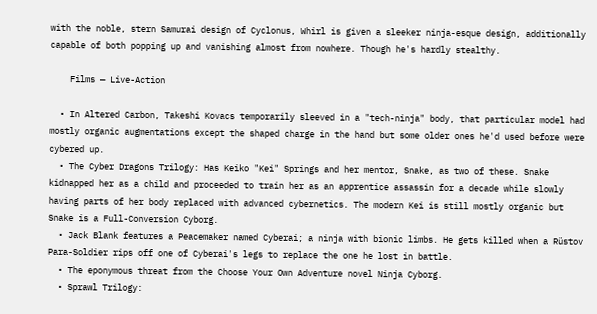with the noble, stern Samurai design of Cyclonus, Whirl is given a sleeker ninja-esque design, additionally capable of both popping up and vanishing almost from nowhere. Though he's hardly stealthy.

    Films — Live-Action

  • In Altered Carbon, Takeshi Kovacs temporarily sleeved in a "tech-ninja" body, that particular model had mostly organic augmentations except the shaped charge in the hand but some older ones he'd used before were cybered up.
  • The Cyber Dragons Trilogy: Has Keiko "Kei" Springs and her mentor, Snake, as two of these. Snake kidnapped her as a child and proceeded to train her as an apprentice assassin for a decade while slowly having parts of her body replaced with advanced cybernetics. The modern Kei is still mostly organic but Snake is a Full-Conversion Cyborg.
  • Jack Blank features a Peacemaker named Cyberai; a ninja with bionic limbs. He gets killed when a Rüstov Para-Soldier rips off one of Cyberai's legs to replace the one he lost in battle.
  • The eponymous threat from the Choose Your Own Adventure novel Ninja Cyborg.
  • Sprawl Trilogy: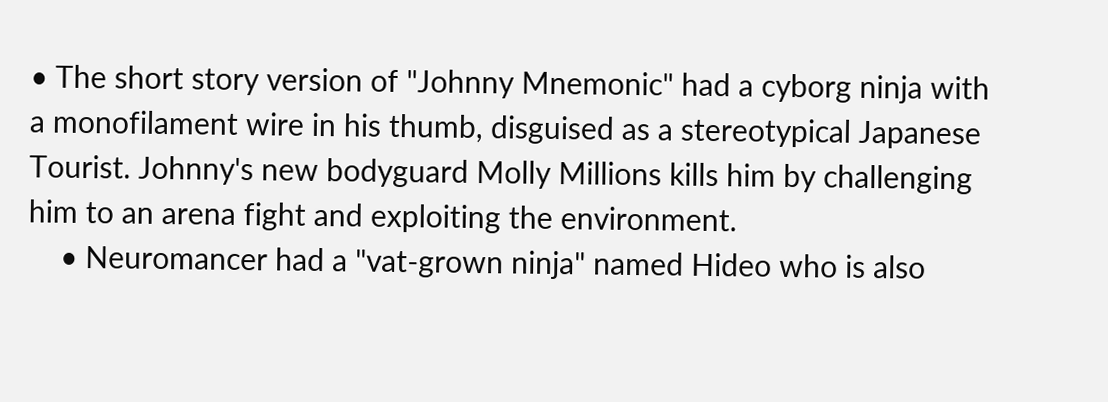• The short story version of "Johnny Mnemonic" had a cyborg ninja with a monofilament wire in his thumb, disguised as a stereotypical Japanese Tourist. Johnny's new bodyguard Molly Millions kills him by challenging him to an arena fight and exploiting the environment.
    • Neuromancer had a "vat-grown ninja" named Hideo who is also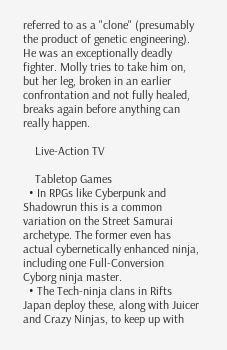referred to as a "clone" (presumably the product of genetic engineering). He was an exceptionally deadly fighter. Molly tries to take him on, but her leg, broken in an earlier confrontation and not fully healed, breaks again before anything can really happen.

    Live-Action TV

    Tabletop Games
  • In RPGs like Cyberpunk and Shadowrun this is a common variation on the Street Samurai archetype. The former even has actual cybernetically enhanced ninja, including one Full-Conversion Cyborg ninja master.
  • The Tech-ninja clans in Rifts Japan deploy these, along with Juicer and Crazy Ninjas, to keep up with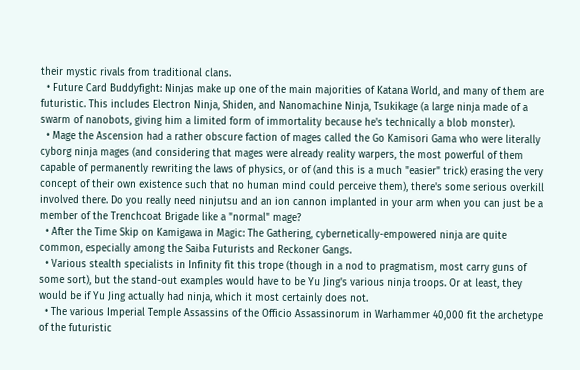their mystic rivals from traditional clans.
  • Future Card Buddyfight: Ninjas make up one of the main majorities of Katana World, and many of them are futuristic. This includes Electron Ninja, Shiden, and Nanomachine Ninja, Tsukikage (a large ninja made of a swarm of nanobots, giving him a limited form of immortality because he's technically a blob monster).
  • Mage the Ascension had a rather obscure faction of mages called the Go Kamisori Gama who were literally cyborg ninja mages (and considering that mages were already reality warpers, the most powerful of them capable of permanently rewriting the laws of physics, or of (and this is a much "easier" trick) erasing the very concept of their own existence such that no human mind could perceive them), there's some serious overkill involved there. Do you really need ninjutsu and an ion cannon implanted in your arm when you can just be a member of the Trenchcoat Brigade like a "normal" mage?
  • After the Time Skip on Kamigawa in Magic: The Gathering, cybernetically-empowered ninja are quite common, especially among the Saiba Futurists and Reckoner Gangs.
  • Various stealth specialists in Infinity fit this trope (though in a nod to pragmatism, most carry guns of some sort), but the stand-out examples would have to be Yu Jing's various ninja troops. Or at least, they would be if Yu Jing actually had ninja, which it most certainly does not.
  • The various Imperial Temple Assassins of the Officio Assassinorum in Warhammer 40,000 fit the archetype of the futuristic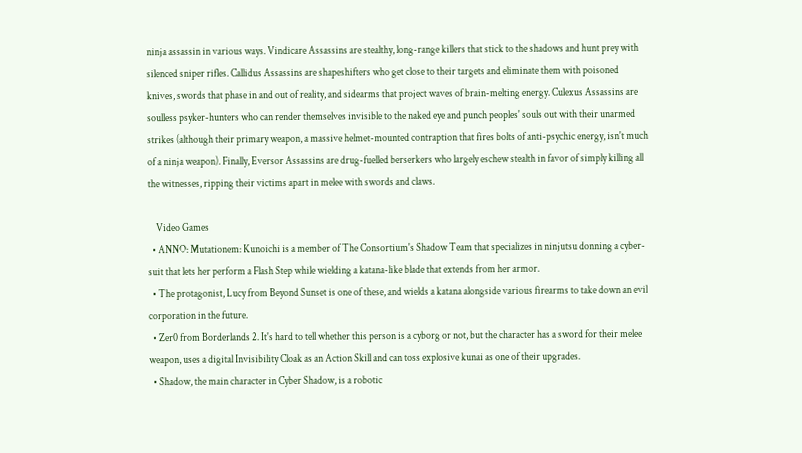ninja assassin in various ways. Vindicare Assassins are stealthy, long-range killers that stick to the shadows and hunt prey with silenced sniper rifles. Callidus Assassins are shapeshifters who get close to their targets and eliminate them with poisoned knives, swords that phase in and out of reality, and sidearms that project waves of brain-melting energy. Culexus Assassins are soulless psyker-hunters who can render themselves invisible to the naked eye and punch peoples' souls out with their unarmed strikes (although their primary weapon, a massive helmet-mounted contraption that fires bolts of anti-psychic energy, isn't much of a ninja weapon). Finally, Eversor Assassins are drug-fuelled berserkers who largely eschew stealth in favor of simply killing all the witnesses, ripping their victims apart in melee with swords and claws.

    Video Games
  • ANNO: Mutationem: Kunoichi is a member of The Consortium's Shadow Team that specializes in ninjutsu donning a cyber-suit that lets her perform a Flash Step while wielding a katana-like blade that extends from her armor.
  • The protagonist, Lucy from Beyond Sunset is one of these, and wields a katana alongside various firearms to take down an evil corporation in the future.
  • Zer0 from Borderlands 2. It's hard to tell whether this person is a cyborg or not, but the character has a sword for their melee weapon, uses a digital Invisibility Cloak as an Action Skill and can toss explosive kunai as one of their upgrades.
  • Shadow, the main character in Cyber Shadow, is a robotic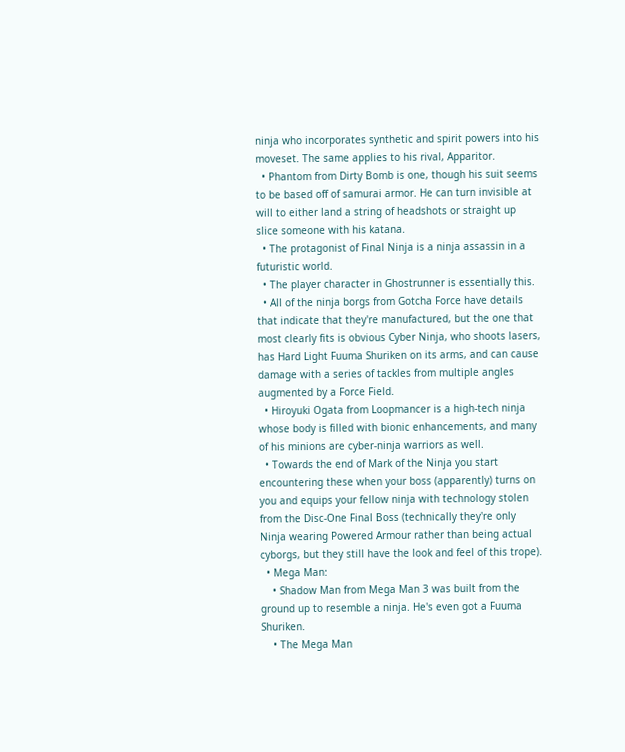ninja who incorporates synthetic and spirit powers into his moveset. The same applies to his rival, Apparitor.
  • Phantom from Dirty Bomb is one, though his suit seems to be based off of samurai armor. He can turn invisible at will to either land a string of headshots or straight up slice someone with his katana.
  • The protagonist of Final Ninja is a ninja assassin in a futuristic world.
  • The player character in Ghostrunner is essentially this.
  • All of the ninja borgs from Gotcha Force have details that indicate that they're manufactured, but the one that most clearly fits is obvious Cyber Ninja, who shoots lasers, has Hard Light Fuuma Shuriken on its arms, and can cause damage with a series of tackles from multiple angles augmented by a Force Field.
  • Hiroyuki Ogata from Loopmancer is a high-tech ninja whose body is filled with bionic enhancements, and many of his minions are cyber-ninja warriors as well.
  • Towards the end of Mark of the Ninja you start encountering these when your boss (apparently) turns on you and equips your fellow ninja with technology stolen from the Disc-One Final Boss (technically they're only Ninja wearing Powered Armour rather than being actual cyborgs, but they still have the look and feel of this trope).
  • Mega Man:
    • Shadow Man from Mega Man 3 was built from the ground up to resemble a ninja. He's even got a Fuuma Shuriken.
    • The Mega Man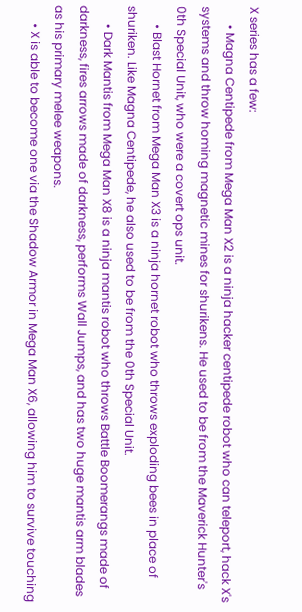X series has a few:
      • Magna Centipede from Mega Man X2 is a ninja hacker centipede robot who can teleport, hack X's systems and throw homing magnetic mines for shurikens. He used to be from the Maverick Hunter's 0th Special Unit, who were a covert ops unit.
      • Blast Hornet from Mega Man X3 is a ninja hornet robot who throws exploding bees in place of shuriken. Like Magna Centipede, he also used to be from the 0th Special Unit.
      • Dark Mantis from Mega Man X8 is a ninja mantis robot who throws Battle Boomerangs made of darkness, fires arrows made of darkness, performs Wall Jumps, and has two huge mantis arm blades as his primary melee weapons.
      • X is able to become one via the Shadow Armor in Mega Man X6, allowing him to survive touching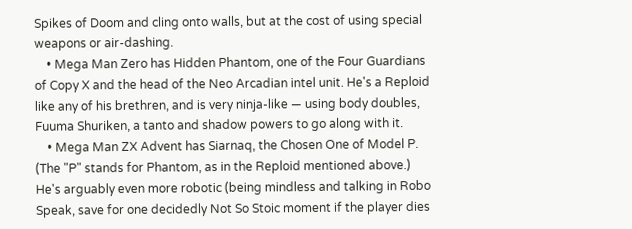Spikes of Doom and cling onto walls, but at the cost of using special weapons or air-dashing.
    • Mega Man Zero has Hidden Phantom, one of the Four Guardians of Copy X and the head of the Neo Arcadian intel unit. He's a Reploid like any of his brethren, and is very ninja-like — using body doubles, Fuuma Shuriken, a tanto and shadow powers to go along with it.
    • Mega Man ZX Advent has Siarnaq, the Chosen One of Model P. (The "P" stands for Phantom, as in the Reploid mentioned above.) He's arguably even more robotic (being mindless and talking in Robo Speak, save for one decidedly Not So Stoic moment if the player dies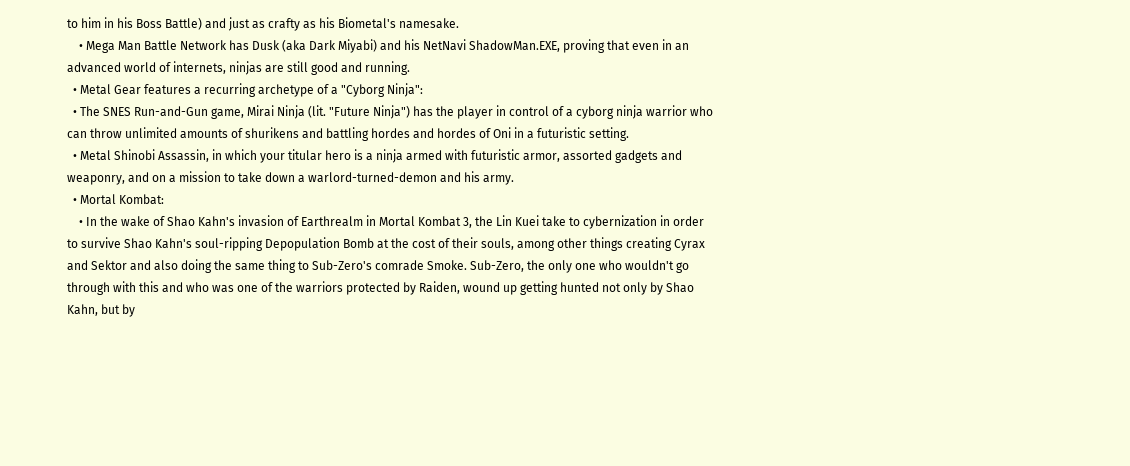to him in his Boss Battle) and just as crafty as his Biometal's namesake.
    • Mega Man Battle Network has Dusk (aka Dark Miyabi) and his NetNavi ShadowMan.EXE, proving that even in an advanced world of internets, ninjas are still good and running.
  • Metal Gear features a recurring archetype of a "Cyborg Ninja":
  • The SNES Run-and-Gun game, Mirai Ninja (lit. "Future Ninja") has the player in control of a cyborg ninja warrior who can throw unlimited amounts of shurikens and battling hordes and hordes of Oni in a futuristic setting.
  • Metal Shinobi Assassin, in which your titular hero is a ninja armed with futuristic armor, assorted gadgets and weaponry, and on a mission to take down a warlord-turned-demon and his army.
  • Mortal Kombat:
    • In the wake of Shao Kahn's invasion of Earthrealm in Mortal Kombat 3, the Lin Kuei take to cybernization in order to survive Shao Kahn's soul-ripping Depopulation Bomb at the cost of their souls, among other things creating Cyrax and Sektor and also doing the same thing to Sub-Zero's comrade Smoke. Sub-Zero, the only one who wouldn't go through with this and who was one of the warriors protected by Raiden, wound up getting hunted not only by Shao Kahn, but by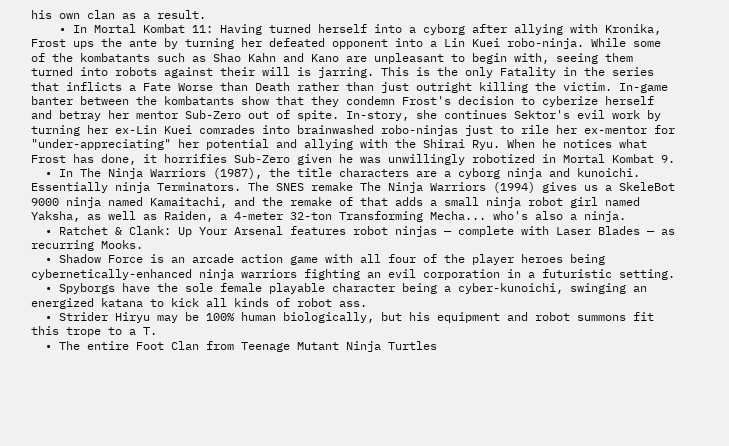his own clan as a result.
    • In Mortal Kombat 11: Having turned herself into a cyborg after allying with Kronika, Frost ups the ante by turning her defeated opponent into a Lin Kuei robo-ninja. While some of the kombatants such as Shao Kahn and Kano are unpleasant to begin with, seeing them turned into robots against their will is jarring. This is the only Fatality in the series that inflicts a Fate Worse than Death rather than just outright killing the victim. In-game banter between the kombatants show that they condemn Frost's decision to cyberize herself and betray her mentor Sub-Zero out of spite. In-story, she continues Sektor's evil work by turning her ex-Lin Kuei comrades into brainwashed robo-ninjas just to rile her ex-mentor for "under-appreciating" her potential and allying with the Shirai Ryu. When he notices what Frost has done, it horrifies Sub-Zero given he was unwillingly robotized in Mortal Kombat 9.
  • In The Ninja Warriors (1987), the title characters are a cyborg ninja and kunoichi. Essentially ninja Terminators. The SNES remake The Ninja Warriors (1994) gives us a SkeleBot 9000 ninja named Kamaitachi, and the remake of that adds a small ninja robot girl named Yaksha, as well as Raiden, a 4-meter 32-ton Transforming Mecha... who's also a ninja.
  • Ratchet & Clank: Up Your Arsenal features robot ninjas — complete with Laser Blades — as recurring Mooks.
  • Shadow Force is an arcade action game with all four of the player heroes being cybernetically-enhanced ninja warriors fighting an evil corporation in a futuristic setting.
  • Spyborgs have the sole female playable character being a cyber-kunoichi, swinging an energized katana to kick all kinds of robot ass.
  • Strider Hiryu may be 100% human biologically, but his equipment and robot summons fit this trope to a T.
  • The entire Foot Clan from Teenage Mutant Ninja Turtles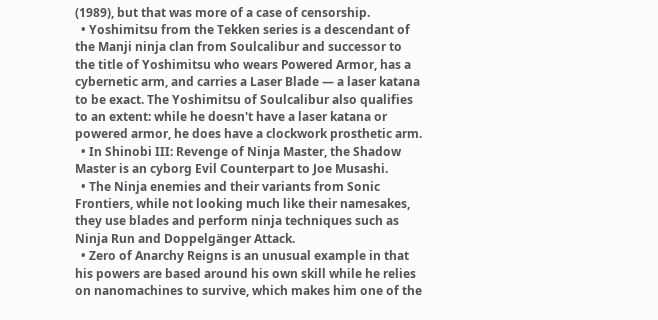(1989), but that was more of a case of censorship.
  • Yoshimitsu from the Tekken series is a descendant of the Manji ninja clan from Soulcalibur and successor to the title of Yoshimitsu who wears Powered Armor, has a cybernetic arm, and carries a Laser Blade — a laser katana to be exact. The Yoshimitsu of Soulcalibur also qualifies to an extent: while he doesn't have a laser katana or powered armor, he does have a clockwork prosthetic arm.
  • In Shinobi III: Revenge of Ninja Master, the Shadow Master is an cyborg Evil Counterpart to Joe Musashi.
  • The Ninja enemies and their variants from Sonic Frontiers, while not looking much like their namesakes, they use blades and perform ninja techniques such as Ninja Run and Doppelgänger Attack.
  • Zero of Anarchy Reigns is an unusual example in that his powers are based around his own skill while he relies on nanomachines to survive, which makes him one of the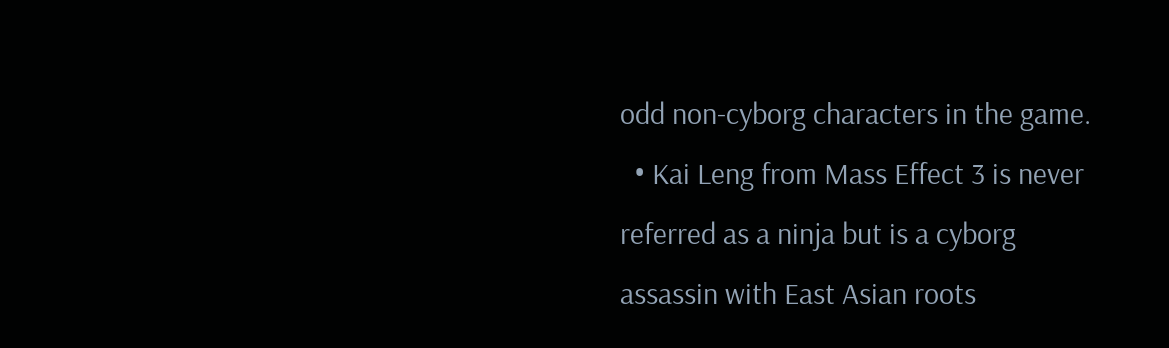odd non-cyborg characters in the game.
  • Kai Leng from Mass Effect 3 is never referred as a ninja but is a cyborg assassin with East Asian roots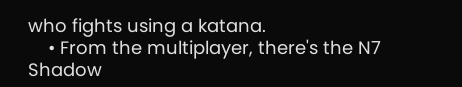who fights using a katana.
    • From the multiplayer, there's the N7 Shadow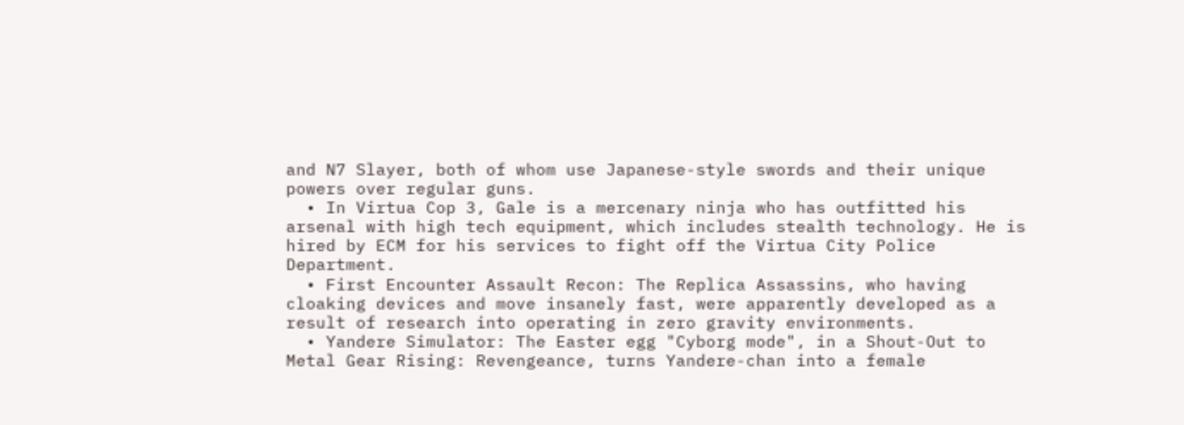and N7 Slayer, both of whom use Japanese-style swords and their unique powers over regular guns.
  • In Virtua Cop 3, Gale is a mercenary ninja who has outfitted his arsenal with high tech equipment, which includes stealth technology. He is hired by ECM for his services to fight off the Virtua City Police Department.
  • First Encounter Assault Recon: The Replica Assassins, who having cloaking devices and move insanely fast, were apparently developed as a result of research into operating in zero gravity environments.
  • Yandere Simulator: The Easter egg "Cyborg mode", in a Shout-Out to Metal Gear Rising: Revengeance, turns Yandere-chan into a female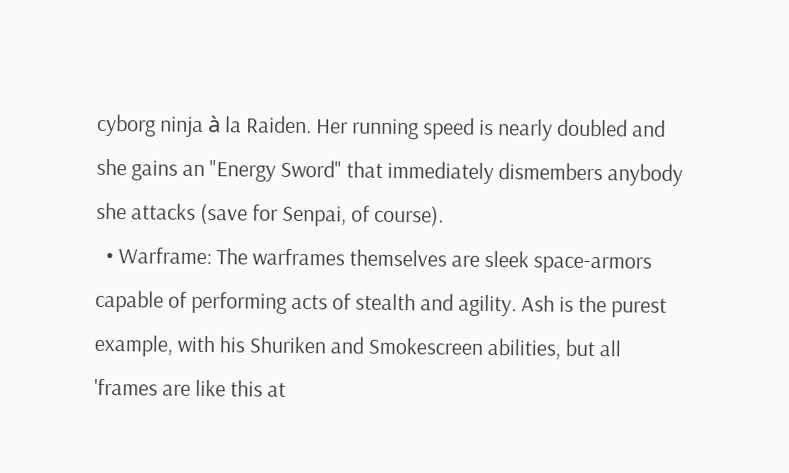cyborg ninja à la Raiden. Her running speed is nearly doubled and she gains an "Energy Sword" that immediately dismembers anybody she attacks (save for Senpai, of course).
  • Warframe: The warframes themselves are sleek space-armors capable of performing acts of stealth and agility. Ash is the purest example, with his Shuriken and Smokescreen abilities, but all 'frames are like this at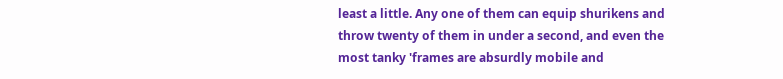least a little. Any one of them can equip shurikens and throw twenty of them in under a second, and even the most tanky 'frames are absurdly mobile and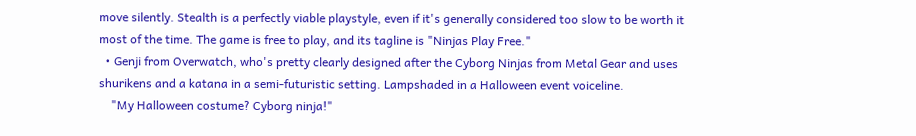move silently. Stealth is a perfectly viable playstyle, even if it's generally considered too slow to be worth it most of the time. The game is free to play, and its tagline is "Ninjas Play Free."
  • Genji from Overwatch, who's pretty clearly designed after the Cyborg Ninjas from Metal Gear and uses shurikens and a katana in a semi-futuristic setting. Lampshaded in a Halloween event voiceline.
    "My Halloween costume? Cyborg ninja!"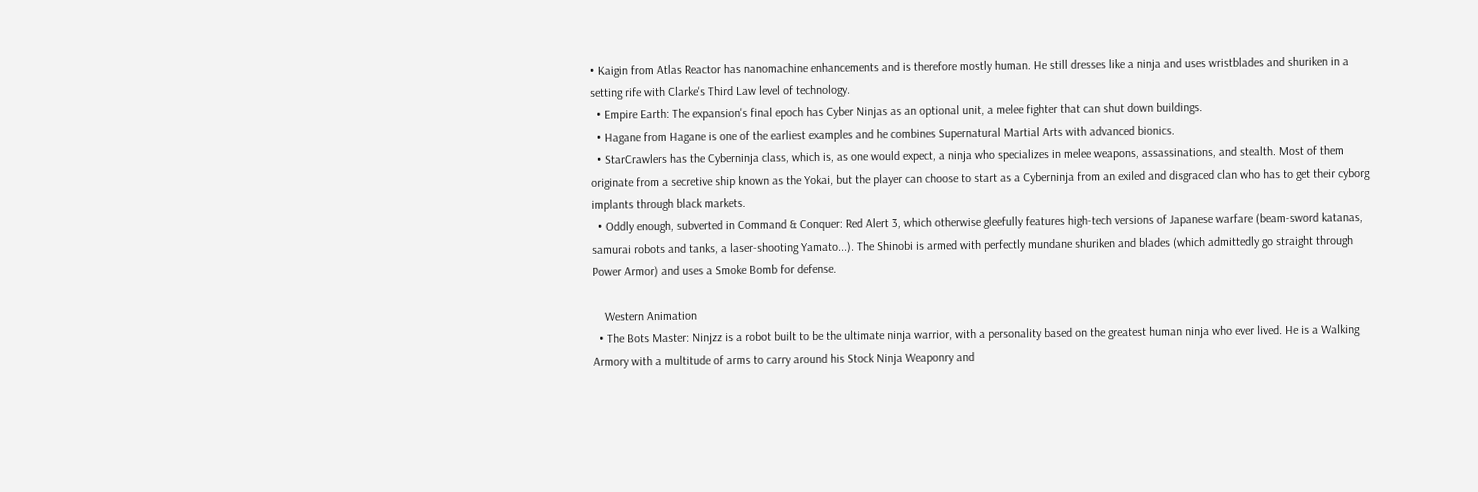• Kaigin from Atlas Reactor has nanomachine enhancements and is therefore mostly human. He still dresses like a ninja and uses wristblades and shuriken in a setting rife with Clarke's Third Law level of technology.
  • Empire Earth: The expansion's final epoch has Cyber Ninjas as an optional unit, a melee fighter that can shut down buildings.
  • Hagane from Hagane is one of the earliest examples and he combines Supernatural Martial Arts with advanced bionics.
  • StarCrawlers has the Cyberninja class, which is, as one would expect, a ninja who specializes in melee weapons, assassinations, and stealth. Most of them originate from a secretive ship known as the Yokai, but the player can choose to start as a Cyberninja from an exiled and disgraced clan who has to get their cyborg implants through black markets.
  • Oddly enough, subverted in Command & Conquer: Red Alert 3, which otherwise gleefully features high-tech versions of Japanese warfare (beam-sword katanas, samurai robots and tanks, a laser-shooting Yamato...). The Shinobi is armed with perfectly mundane shuriken and blades (which admittedly go straight through Power Armor) and uses a Smoke Bomb for defense.

    Western Animation
  • The Bots Master: Ninjzz is a robot built to be the ultimate ninja warrior, with a personality based on the greatest human ninja who ever lived. He is a Walking Armory with a multitude of arms to carry around his Stock Ninja Weaponry and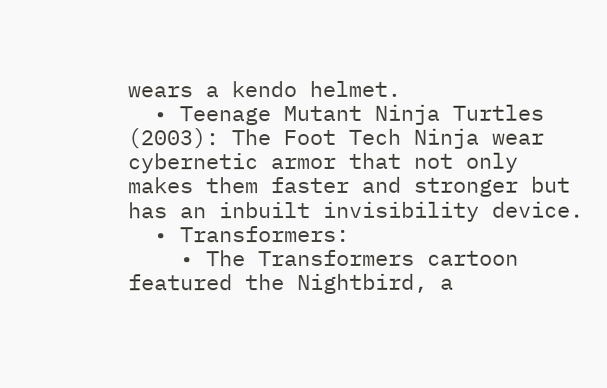wears a kendo helmet.
  • Teenage Mutant Ninja Turtles (2003): The Foot Tech Ninja wear cybernetic armor that not only makes them faster and stronger but has an inbuilt invisibility device.
  • Transformers:
    • The Transformers cartoon featured the Nightbird, a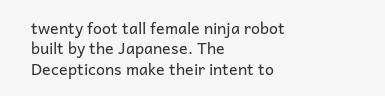twenty foot tall female ninja robot built by the Japanese. The Decepticons make their intent to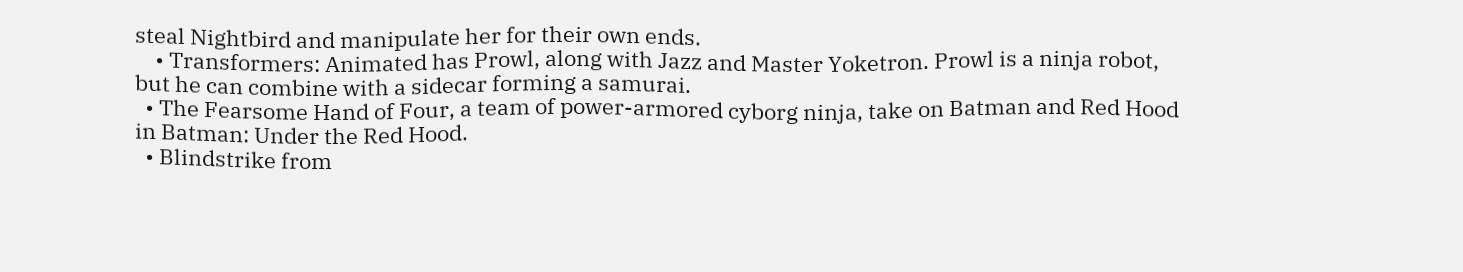steal Nightbird and manipulate her for their own ends.
    • Transformers: Animated has Prowl, along with Jazz and Master Yoketron. Prowl is a ninja robot, but he can combine with a sidecar forming a samurai.
  • The Fearsome Hand of Four, a team of power-armored cyborg ninja, take on Batman and Red Hood in Batman: Under the Red Hood.
  • Blindstrike from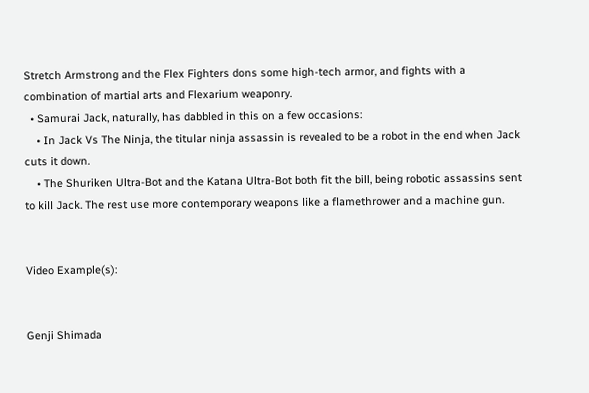Stretch Armstrong and the Flex Fighters dons some high-tech armor, and fights with a combination of martial arts and Flexarium weaponry.
  • Samurai Jack, naturally, has dabbled in this on a few occasions:
    • In Jack Vs The Ninja, the titular ninja assassin is revealed to be a robot in the end when Jack cuts it down.
    • The Shuriken Ultra-Bot and the Katana Ultra-Bot both fit the bill, being robotic assassins sent to kill Jack. The rest use more contemporary weapons like a flamethrower and a machine gun.


Video Example(s):


Genji Shimada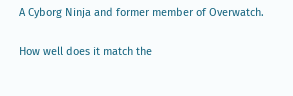A Cyborg Ninja and former member of Overwatch.

How well does it match the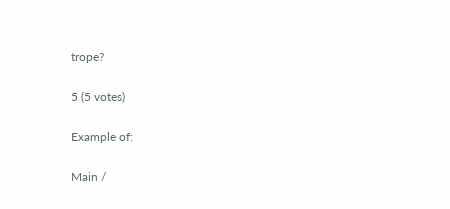trope?

5 (5 votes)

Example of:

Main /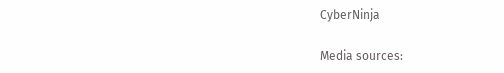CyberNinja

Media sources: